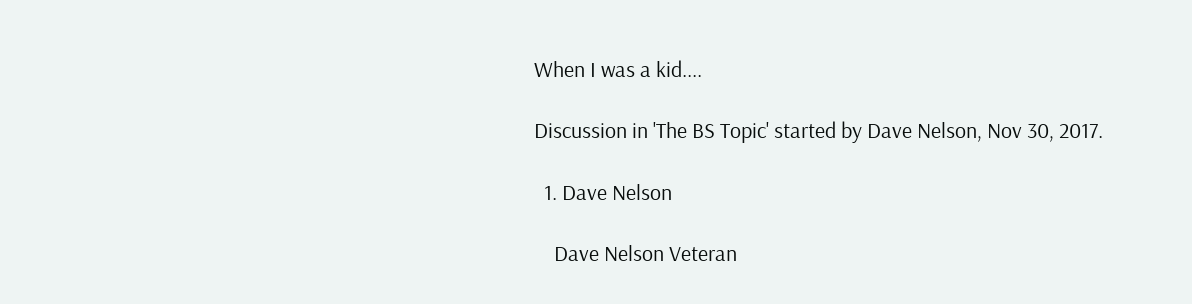When I was a kid....

Discussion in 'The BS Topic' started by Dave Nelson, Nov 30, 2017.

  1. Dave Nelson

    Dave Nelson Veteran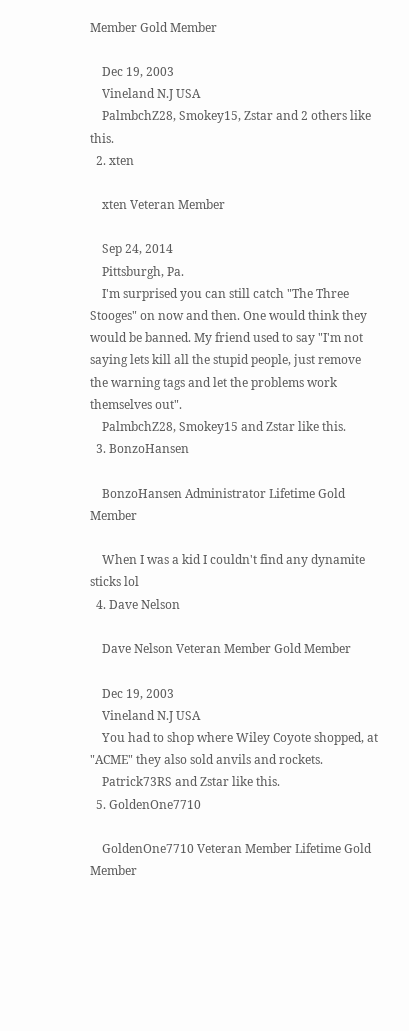Member Gold Member

    Dec 19, 2003
    Vineland N.J USA
    PalmbchZ28, Smokey15, Zstar and 2 others like this.
  2. xten

    xten Veteran Member

    Sep 24, 2014
    Pittsburgh, Pa.
    I'm surprised you can still catch "The Three Stooges" on now and then. One would think they would be banned. My friend used to say "I'm not saying lets kill all the stupid people, just remove the warning tags and let the problems work themselves out".
    PalmbchZ28, Smokey15 and Zstar like this.
  3. BonzoHansen

    BonzoHansen Administrator Lifetime Gold Member

    When I was a kid I couldn't find any dynamite sticks lol
  4. Dave Nelson

    Dave Nelson Veteran Member Gold Member

    Dec 19, 2003
    Vineland N.J USA
    You had to shop where Wiley Coyote shopped, at "ACME" they also sold anvils and rockets.
    Patrick73RS and Zstar like this.
  5. GoldenOne7710

    GoldenOne7710 Veteran Member Lifetime Gold Member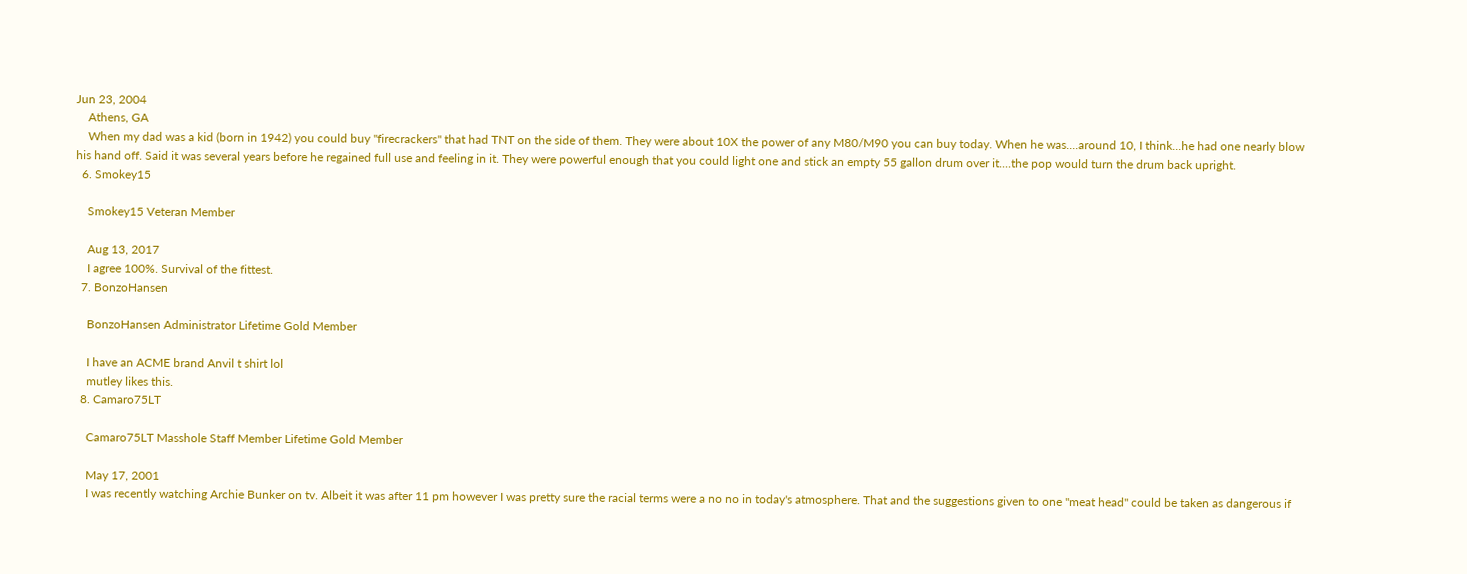Jun 23, 2004
    Athens, GA
    When my dad was a kid (born in 1942) you could buy "firecrackers" that had TNT on the side of them. They were about 10X the power of any M80/M90 you can buy today. When he was....around 10, I think...he had one nearly blow his hand off. Said it was several years before he regained full use and feeling in it. They were powerful enough that you could light one and stick an empty 55 gallon drum over it....the pop would turn the drum back upright.
  6. Smokey15

    Smokey15 Veteran Member

    Aug 13, 2017
    I agree 100%. Survival of the fittest.
  7. BonzoHansen

    BonzoHansen Administrator Lifetime Gold Member

    I have an ACME brand Anvil t shirt lol
    mutley likes this.
  8. Camaro75LT

    Camaro75LT Masshole Staff Member Lifetime Gold Member

    May 17, 2001
    I was recently watching Archie Bunker on tv. Albeit it was after 11 pm however I was pretty sure the racial terms were a no no in today's atmosphere. That and the suggestions given to one "meat head" could be taken as dangerous if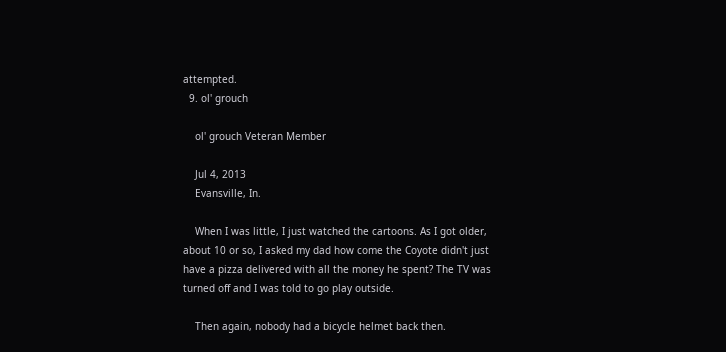attempted.
  9. ol' grouch

    ol' grouch Veteran Member

    Jul 4, 2013
    Evansville, In.

    When I was little, I just watched the cartoons. As I got older, about 10 or so, I asked my dad how come the Coyote didn't just have a pizza delivered with all the money he spent? The TV was turned off and I was told to go play outside.

    Then again, nobody had a bicycle helmet back then.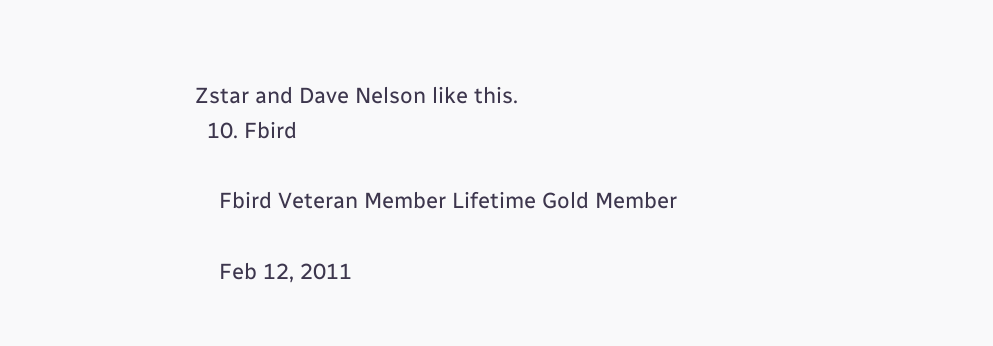Zstar and Dave Nelson like this.
  10. Fbird

    Fbird Veteran Member Lifetime Gold Member

    Feb 12, 2011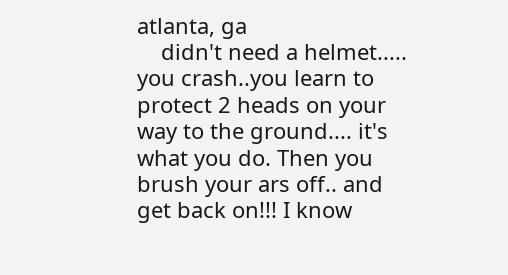atlanta, ga
    didn't need a helmet..... you crash..you learn to protect 2 heads on your way to the ground.... it's what you do. Then you brush your ars off.. and get back on!!! I know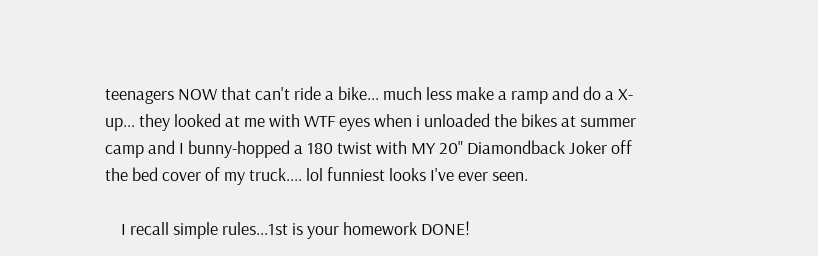teenagers NOW that can't ride a bike... much less make a ramp and do a X-up... they looked at me with WTF eyes when i unloaded the bikes at summer camp and I bunny-hopped a 180 twist with MY 20" Diamondback Joker off the bed cover of my truck.... lol funniest looks I've ever seen.

    I recall simple rules...1st is your homework DONE!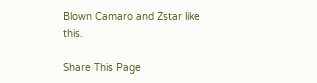Blown Camaro and Zstar like this.

Share This Page